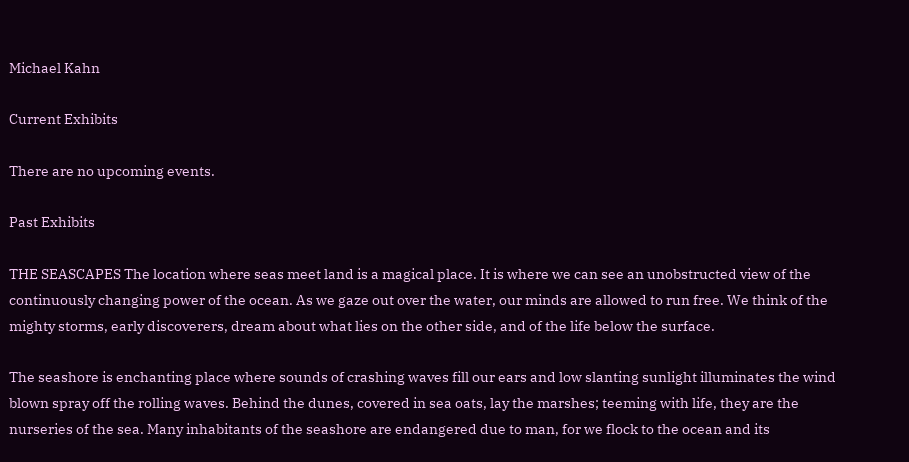Michael Kahn

Current Exhibits

There are no upcoming events.

Past Exhibits

THE SEASCAPES The location where seas meet land is a magical place. It is where we can see an unobstructed view of the continuously changing power of the ocean. As we gaze out over the water, our minds are allowed to run free. We think of the mighty storms, early discoverers, dream about what lies on the other side, and of the life below the surface.

The seashore is enchanting place where sounds of crashing waves fill our ears and low slanting sunlight illuminates the wind blown spray off the rolling waves. Behind the dunes, covered in sea oats, lay the marshes; teeming with life, they are the nurseries of the sea. Many inhabitants of the seashore are endangered due to man, for we flock to the ocean and its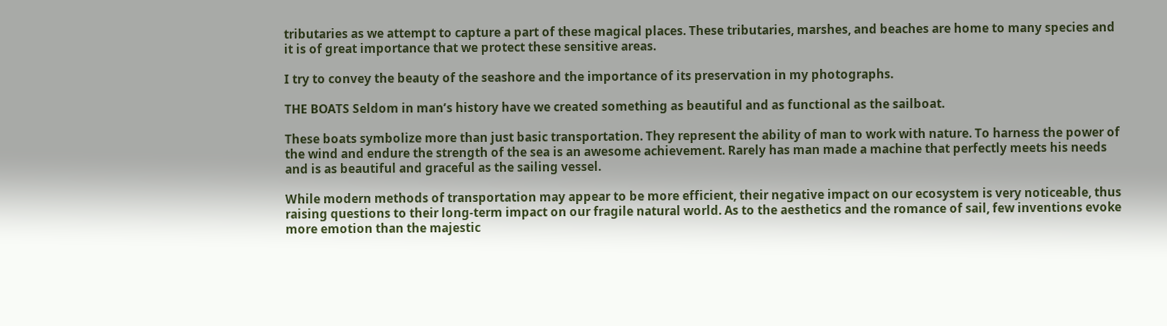tributaries as we attempt to capture a part of these magical places. These tributaries, marshes, and beaches are home to many species and it is of great importance that we protect these sensitive areas.

I try to convey the beauty of the seashore and the importance of its preservation in my photographs.

THE BOATS Seldom in man’s history have we created something as beautiful and as functional as the sailboat.

These boats symbolize more than just basic transportation. They represent the ability of man to work with nature. To harness the power of the wind and endure the strength of the sea is an awesome achievement. Rarely has man made a machine that perfectly meets his needs and is as beautiful and graceful as the sailing vessel.

While modern methods of transportation may appear to be more efficient, their negative impact on our ecosystem is very noticeable, thus raising questions to their long-term impact on our fragile natural world. As to the aesthetics and the romance of sail, few inventions evoke more emotion than the majestic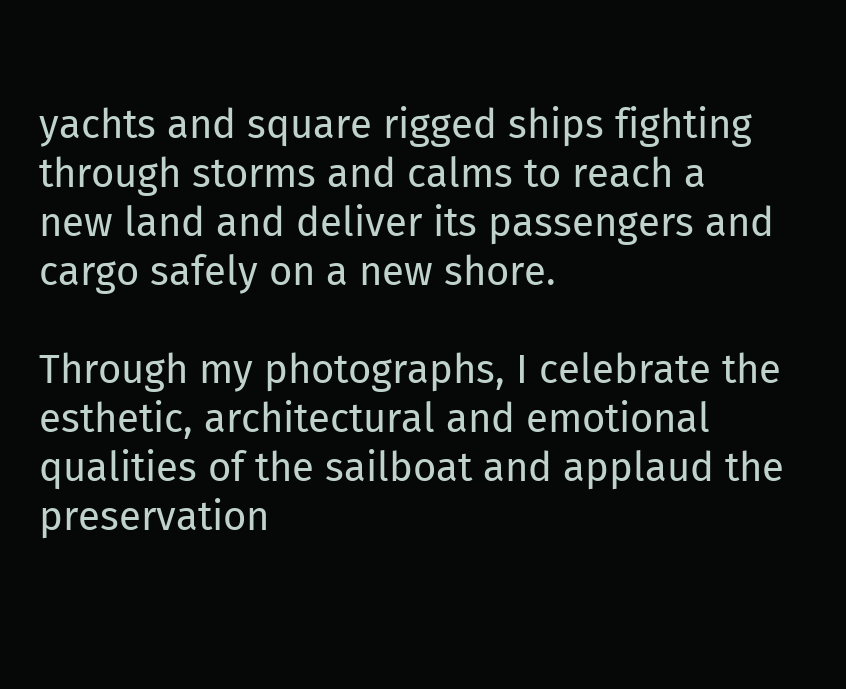yachts and square rigged ships fighting through storms and calms to reach a new land and deliver its passengers and cargo safely on a new shore.

Through my photographs, I celebrate the esthetic, architectural and emotional qualities of the sailboat and applaud the preservation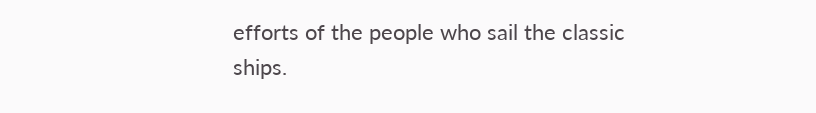efforts of the people who sail the classic ships.